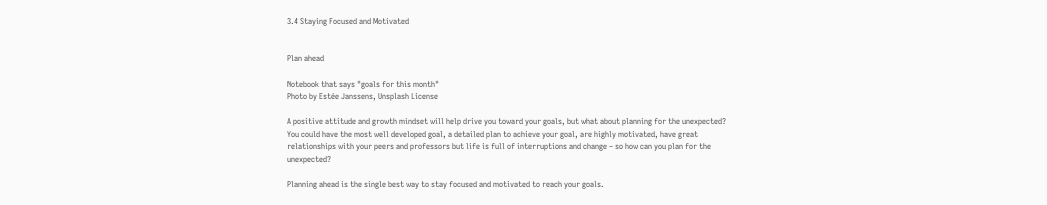3.4 Staying Focused and Motivated


Plan ahead

Notebook that says "goals for this month"
Photo by Estée Janssens, Unsplash License

A positive attitude and growth mindset will help drive you toward your goals, but what about planning for the unexpected?  You could have the most well developed goal, a detailed plan to achieve your goal, are highly motivated, have great relationships with your peers and professors but life is full of interruptions and change – so how can you plan for the unexpected?

Planning ahead is the single best way to stay focused and motivated to reach your goals.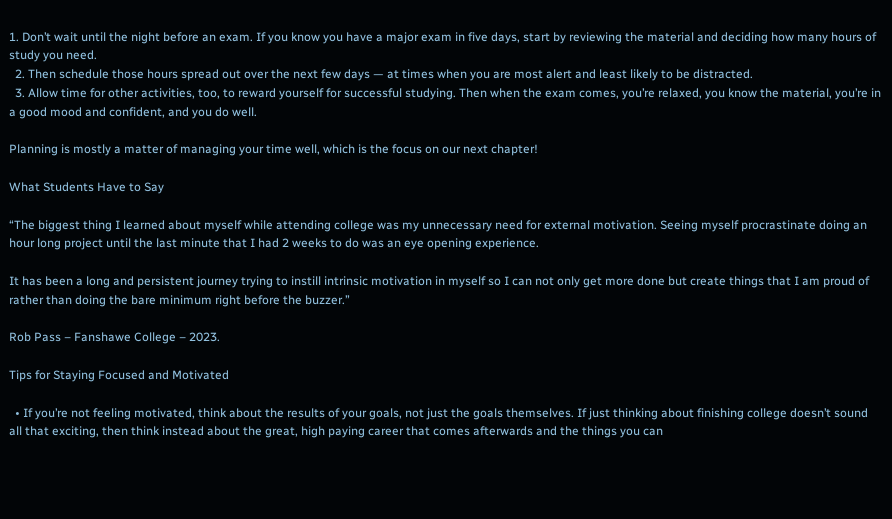1. Don’t wait until the night before an exam. If you know you have a major exam in five days, start by reviewing the material and deciding how many hours of study you need.
  2. Then schedule those hours spread out over the next few days — at times when you are most alert and least likely to be distracted.
  3. Allow time for other activities, too, to reward yourself for successful studying. Then when the exam comes, you’re relaxed, you know the material, you’re in a good mood and confident, and you do well.

Planning is mostly a matter of managing your time well, which is the focus on our next chapter!

What Students Have to Say

“The biggest thing I learned about myself while attending college was my unnecessary need for external motivation. Seeing myself procrastinate doing an hour long project until the last minute that I had 2 weeks to do was an eye opening experience.

It has been a long and persistent journey trying to instill intrinsic motivation in myself so I can not only get more done but create things that I am proud of rather than doing the bare minimum right before the buzzer.”

Rob Pass – Fanshawe College – 2023.

Tips for Staying Focused and Motivated

  • If you’re not feeling motivated, think about the results of your goals, not just the goals themselves. If just thinking about finishing college doesn’t sound all that exciting, then think instead about the great, high paying career that comes afterwards and the things you can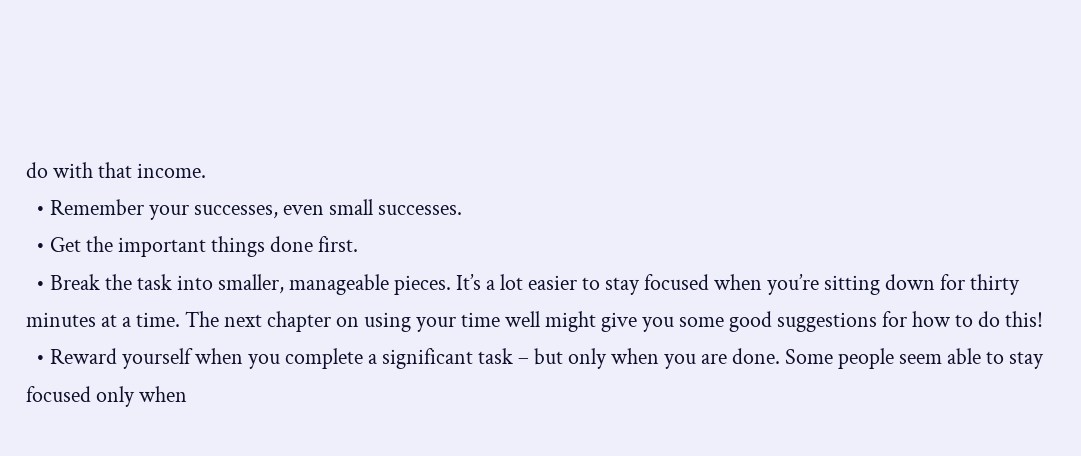do with that income.
  • Remember your successes, even small successes.
  • Get the important things done first.
  • Break the task into smaller, manageable pieces. It’s a lot easier to stay focused when you’re sitting down for thirty minutes at a time. The next chapter on using your time well might give you some good suggestions for how to do this!
  • Reward yourself when you complete a significant task – but only when you are done. Some people seem able to stay focused only when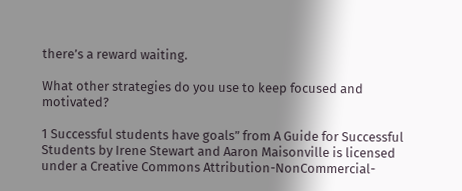there’s a reward waiting.

What other strategies do you use to keep focused and motivated?

1 Successful students have goals” from A Guide for Successful Students by Irene Stewart and Aaron Maisonville is licensed under a Creative Commons Attribution-NonCommercial-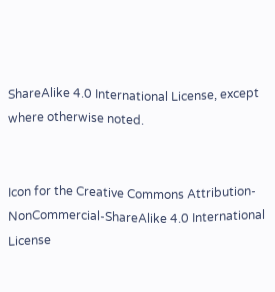ShareAlike 4.0 International License, except where otherwise noted.


Icon for the Creative Commons Attribution-NonCommercial-ShareAlike 4.0 International License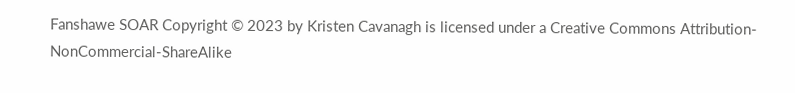Fanshawe SOAR Copyright © 2023 by Kristen Cavanagh is licensed under a Creative Commons Attribution-NonCommercial-ShareAlike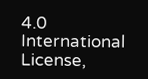4.0 International License,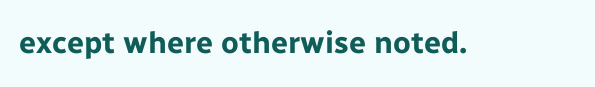except where otherwise noted.